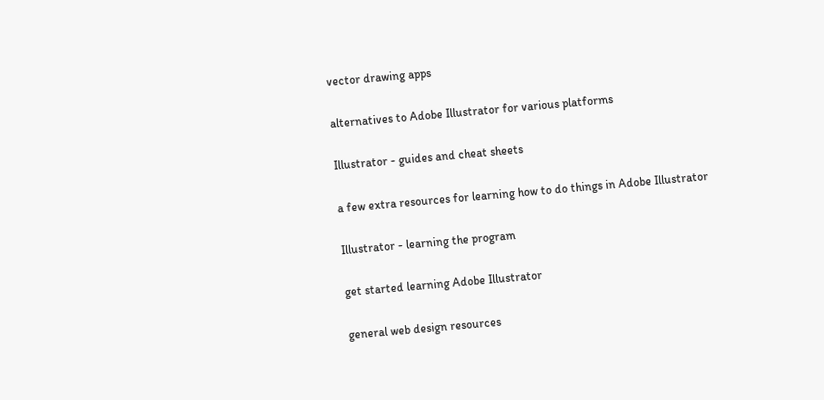vector drawing apps

alternatives to Adobe Illustrator for various platforms

Illustrator - guides and cheat sheets

a few extra resources for learning how to do things in Adobe Illustrator

Illustrator - learning the program

get started learning Adobe Illustrator

general web design resources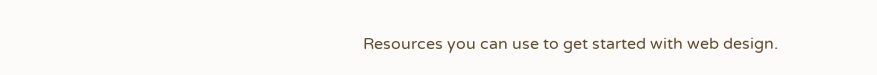Resources you can use to get started with web design.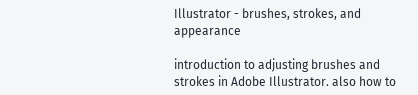Illustrator - brushes, strokes, and appearance

introduction to adjusting brushes and strokes in Adobe Illustrator. also how to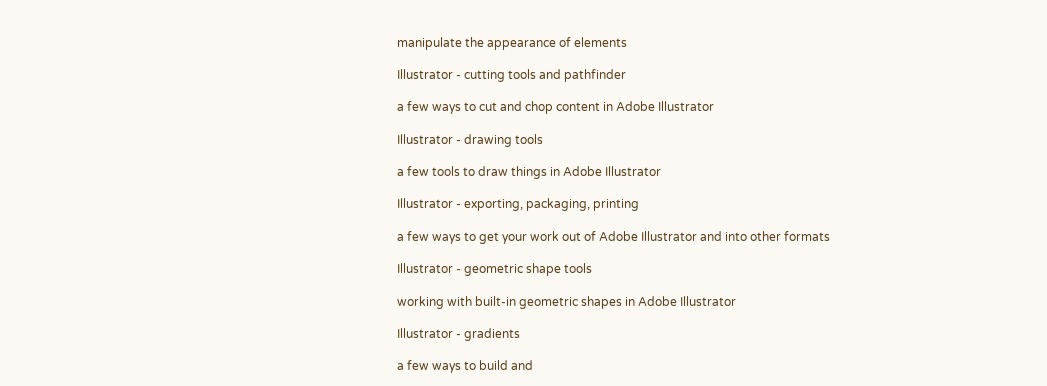manipulate the appearance of elements

Illustrator - cutting tools and pathfinder

a few ways to cut and chop content in Adobe Illustrator

Illustrator - drawing tools

a few tools to draw things in Adobe Illustrator

Illustrator - exporting, packaging, printing

a few ways to get your work out of Adobe Illustrator and into other formats

Illustrator - geometric shape tools

working with built-in geometric shapes in Adobe Illustrator

Illustrator - gradients

a few ways to build and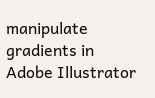manipulate gradients in Adobe Illustrator